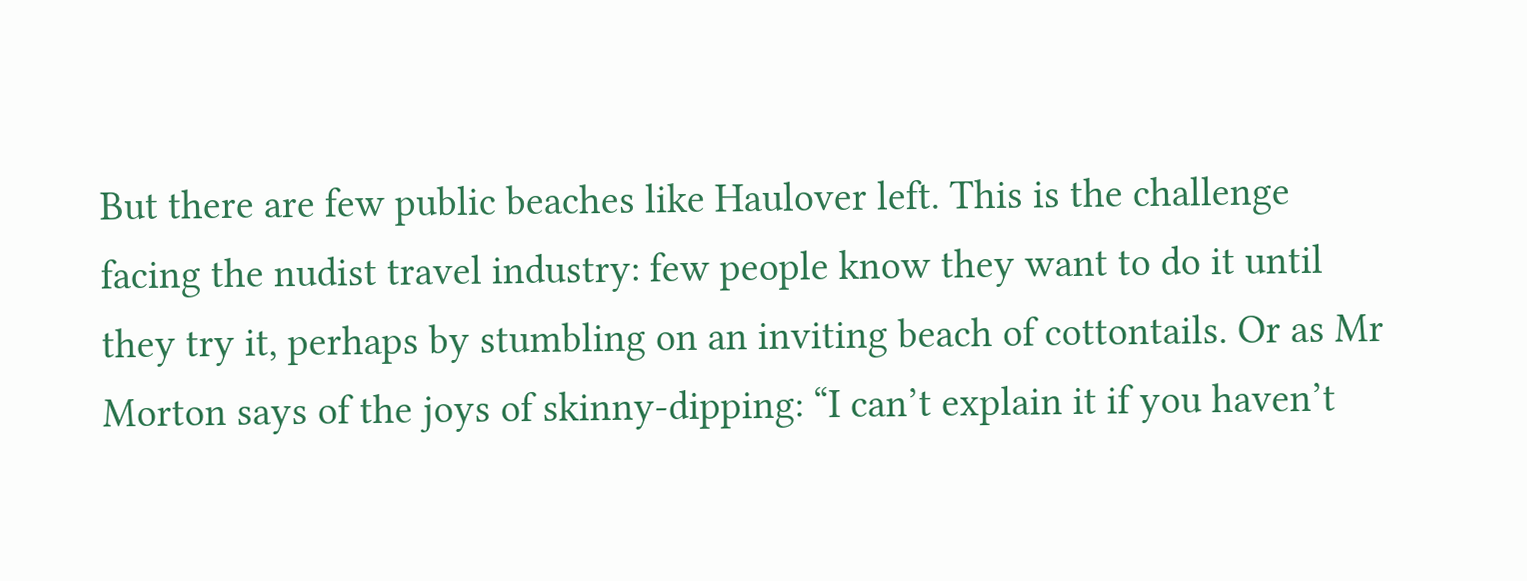But there are few public beaches like Haulover left. This is the challenge facing the nudist travel industry: few people know they want to do it until they try it, perhaps by stumbling on an inviting beach of cottontails. Or as Mr Morton says of the joys of skinny-dipping: “I can’t explain it if you haven’t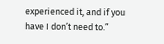experienced it, and if you have I don’t need to.”